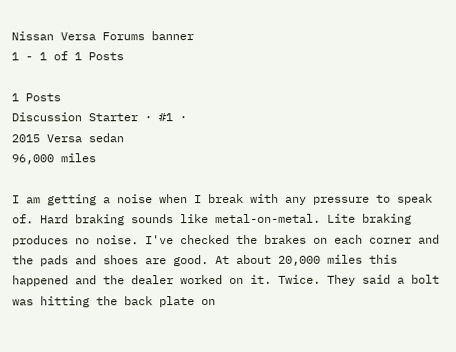Nissan Versa Forums banner
1 - 1 of 1 Posts

1 Posts
Discussion Starter · #1 ·
2015 Versa sedan
96,000 miles

I am getting a noise when I break with any pressure to speak of. Hard braking sounds like metal-on-metal. Lite braking produces no noise. I've checked the brakes on each corner and the pads and shoes are good. At about 20,000 miles this happened and the dealer worked on it. Twice. They said a bolt was hitting the back plate on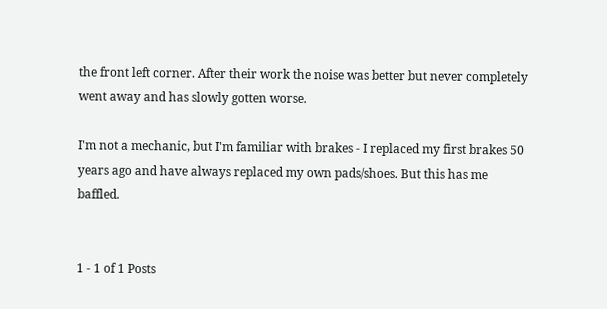the front left corner. After their work the noise was better but never completely went away and has slowly gotten worse.

I'm not a mechanic, but I'm familiar with brakes - I replaced my first brakes 50 years ago and have always replaced my own pads/shoes. But this has me baffled.


1 - 1 of 1 Posts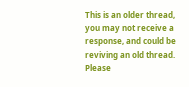This is an older thread, you may not receive a response, and could be reviving an old thread. Please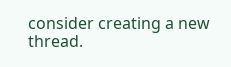consider creating a new thread.